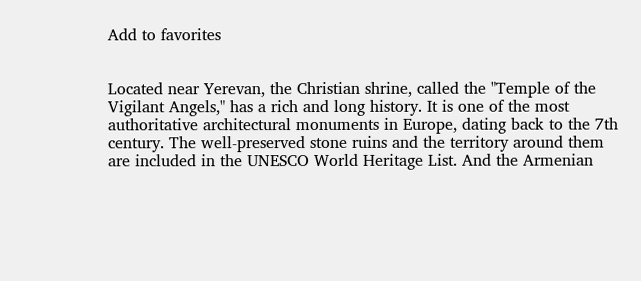Add to favorites


Located near Yerevan, the Christian shrine, called the "Temple of the Vigilant Angels," has a rich and long history. It is one of the most authoritative architectural monuments in Europe, dating back to the 7th century. The well-preserved stone ruins and the territory around them are included in the UNESCO World Heritage List. And the Armenian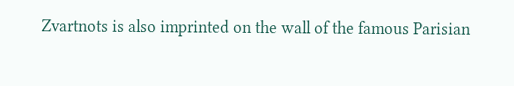Zvartnots is also imprinted on the wall of the famous Parisian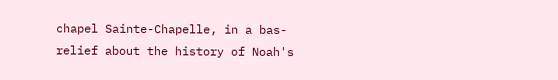chapel Sainte-Chapelle, in a bas-relief about the history of Noah's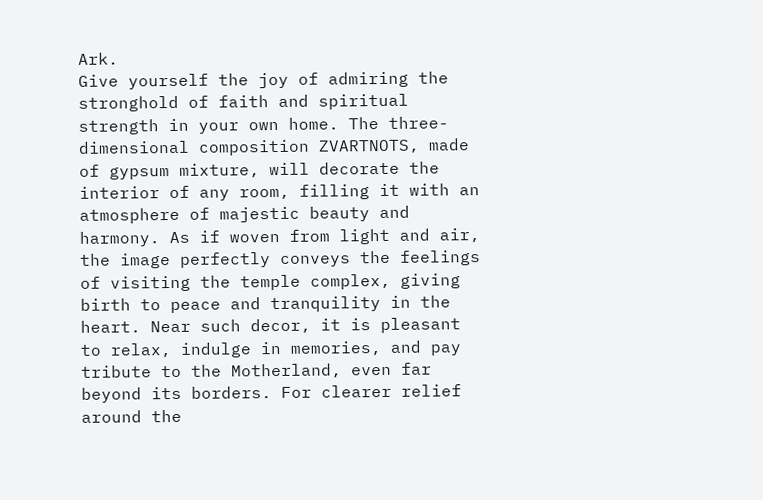Ark.
Give yourself the joy of admiring the stronghold of faith and spiritual strength in your own home. The three-dimensional composition ZVARTNOTS, made of gypsum mixture, will decorate the interior of any room, filling it with an atmosphere of majestic beauty and harmony. As if woven from light and air, the image perfectly conveys the feelings of visiting the temple complex, giving birth to peace and tranquility in the heart. Near such decor, it is pleasant to relax, indulge in memories, and pay tribute to the Motherland, even far beyond its borders. For clearer relief around the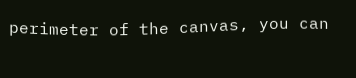perimeter of the canvas, you can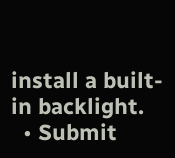install a built-in backlight.
  • Submit